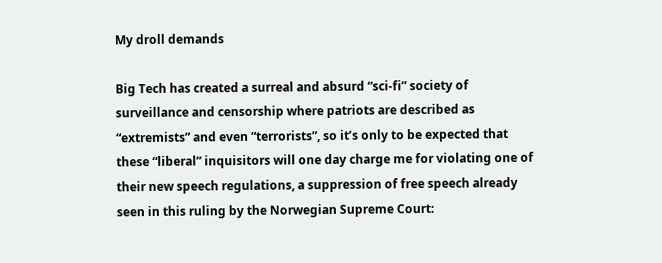My droll demands

Big Tech has created a surreal and absurd “sci-fi” society of surveillance and censorship where patriots are described as “extremists” and even “terrorists”, so it’s only to be expected that these “liberal” inquisitors will one day charge me for violating one of their new speech regulations, a suppression of free speech already seen in this ruling by the Norwegian Supreme Court: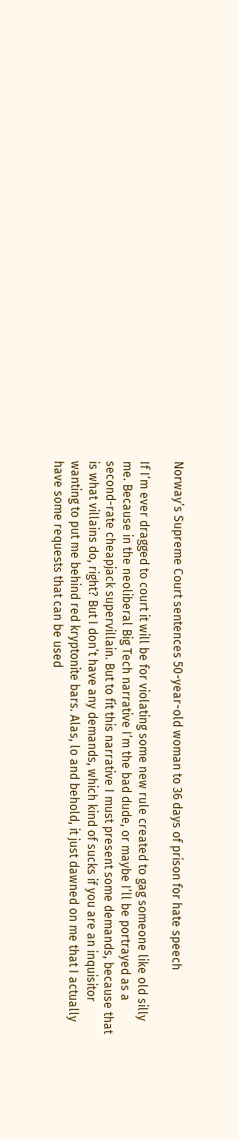Norway’s Supreme Court sentences 50-year-old woman to 36 days of prison for hate speech

If I’m ever dragged to court it will be for violating some new rule created to gag someone like old silly me. Because in the neoliberal Big Tech narrative I’m the bad dude, or maybe I’ll be portrayed as a second-rate cheapjack supervillain. But to fit this narrative I must present some demands, because that is what villains do, right? But I don’t have any demands, which kind of sucks if you are an inquisitor wanting to put me behind red kryptonite bars. Alas, lo and behold, it just dawned on me that I actually have some requests that can be used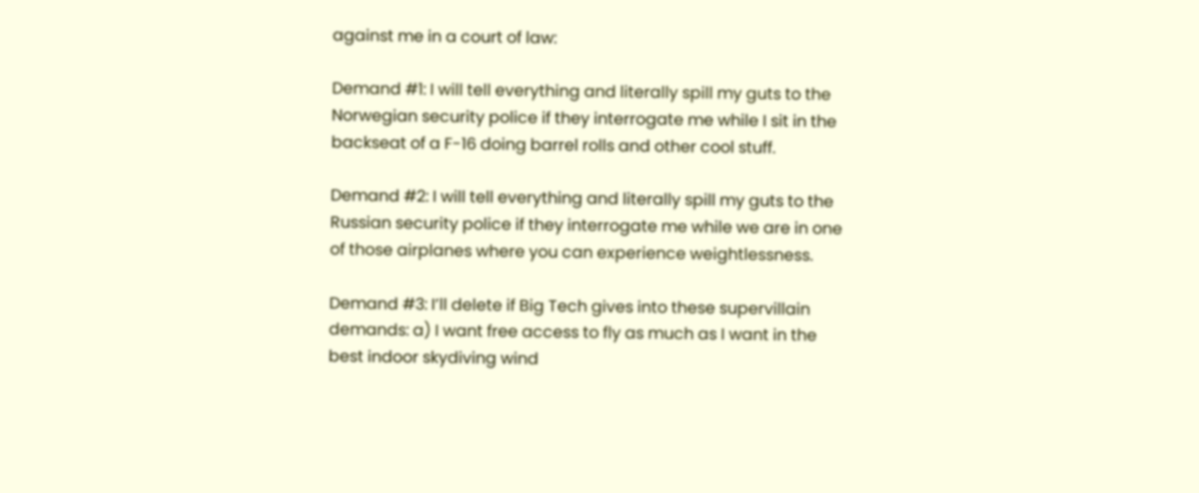against me in a court of law:

Demand #1: I will tell everything and literally spill my guts to the Norwegian security police if they interrogate me while I sit in the backseat of a F-16 doing barrel rolls and other cool stuff.

Demand #2: I will tell everything and literally spill my guts to the Russian security police if they interrogate me while we are in one of those airplanes where you can experience weightlessness.

Demand #3: I’ll delete if Big Tech gives into these supervillain demands: a) I want free access to fly as much as I want in the best indoor skydiving wind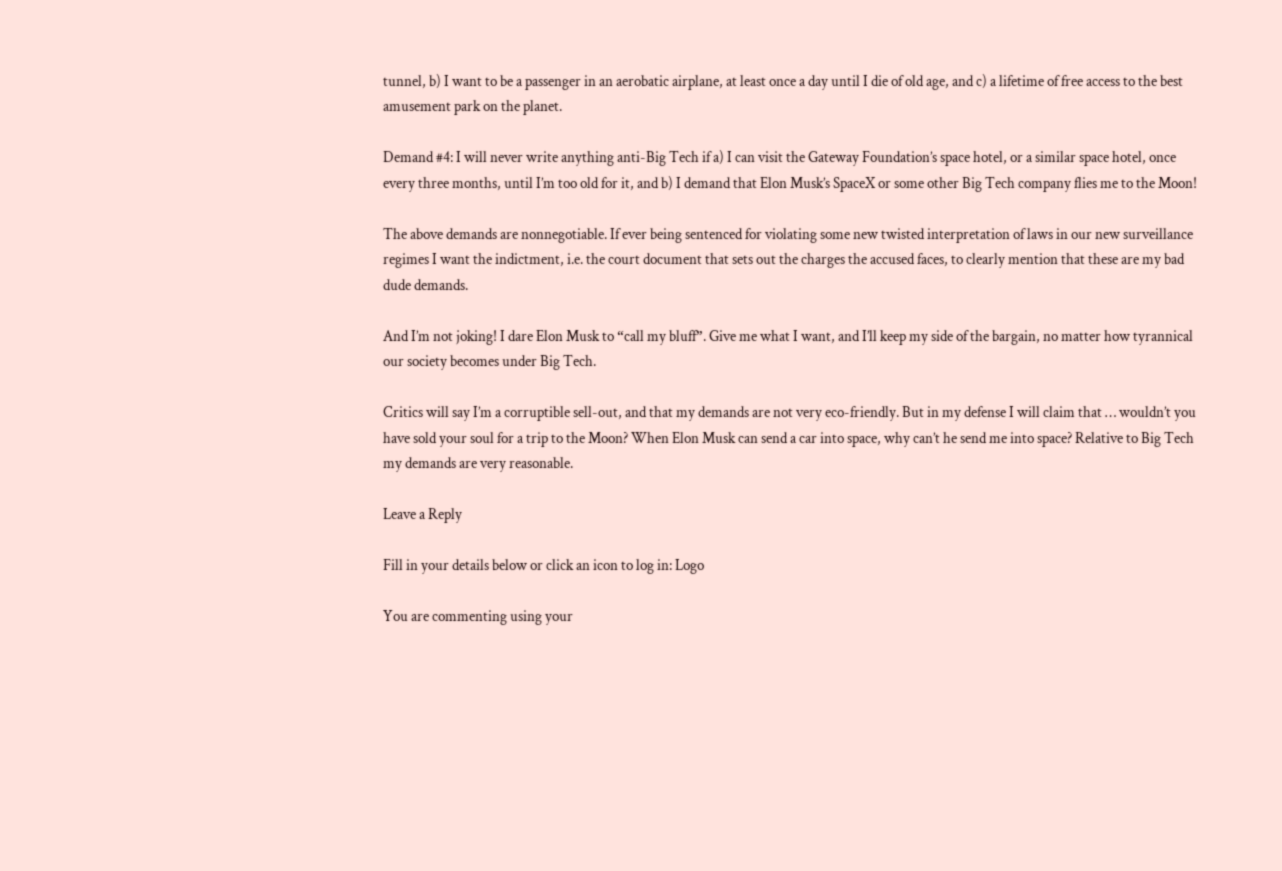tunnel, b) I want to be a passenger in an aerobatic airplane, at least once a day until I die of old age, and c) a lifetime of free access to the best amusement park on the planet.

Demand #4: I will never write anything anti-Big Tech if a) I can visit the Gateway Foundation’s space hotel, or a similar space hotel, once every three months, until I’m too old for it, and b) I demand that Elon Musk’s SpaceX or some other Big Tech company flies me to the Moon!

The above demands are nonnegotiable. If ever being sentenced for violating some new twisted interpretation of laws in our new surveillance regimes I want the indictment, i.e. the court document that sets out the charges the accused faces, to clearly mention that these are my bad dude demands.

And I’m not joking! I dare Elon Musk to “call my bluff”. Give me what I want, and I’ll keep my side of the bargain, no matter how tyrannical our society becomes under Big Tech.

Critics will say I’m a corruptible sell-out, and that my demands are not very eco-friendly. But in my defense I will claim that … wouldn’t you have sold your soul for a trip to the Moon? When Elon Musk can send a car into space, why can’t he send me into space? Relative to Big Tech my demands are very reasonable.

Leave a Reply

Fill in your details below or click an icon to log in: Logo

You are commenting using your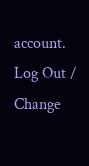account. Log Out /  Change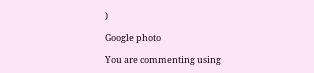)

Google photo

You are commenting using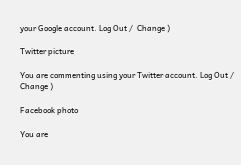your Google account. Log Out /  Change )

Twitter picture

You are commenting using your Twitter account. Log Out /  Change )

Facebook photo

You are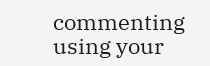commenting using your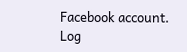Facebook account. Log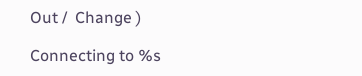Out /  Change )

Connecting to %s